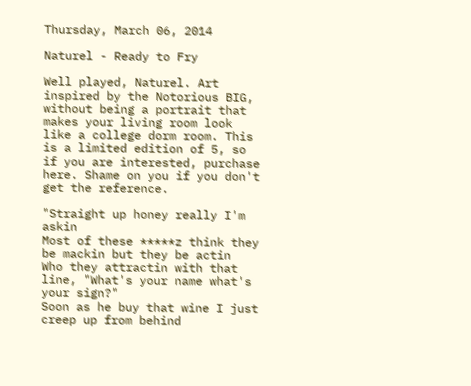Thursday, March 06, 2014

Naturel - Ready to Fry

Well played, Naturel. Art inspired by the Notorious BIG, without being a portrait that makes your living room look like a college dorm room. This is a limited edition of 5, so if you are interested, purchase here. Shame on you if you don't get the reference.

"Straight up honey really I'm askin
Most of these *****z think they be mackin but they be actin
Who they attractin with that line, "What's your name what's your sign?"
Soon as he buy that wine I just creep up from behind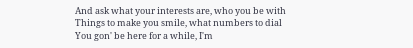And ask what your interests are, who you be with
Things to make you smile, what numbers to dial
You gon' be here for a while, I'm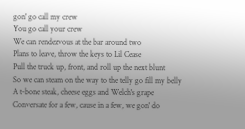gon' go call my crew
You go call your crew
We can rendezvous at the bar around two
Plans to leave, throw the keys to Lil Cease
Pull the truck up, front, and roll up the next blunt
So we can steam on the way to the telly go fill my belly
A t-bone steak, cheese eggs and Welch's grape
Conversate for a few, cause in a few, we gon' do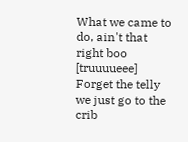What we came to do, ain't that right boo [truuuueee]
Forget the telly we just go to the crib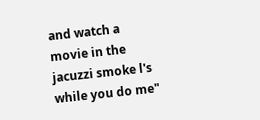and watch a movie in the jacuzzi smoke l's while you do me"